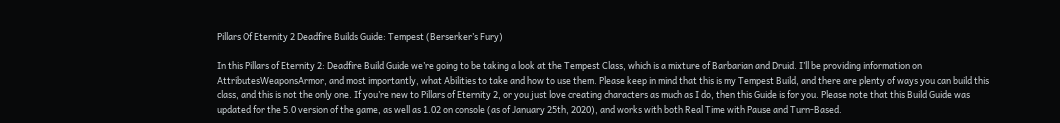Pillars Of Eternity 2 Deadfire Builds Guide: Tempest (Berserker’s Fury)

In this Pillars of Eternity 2: Deadfire Build Guide we’re going to be taking a look at the Tempest Class, which is a mixture of Barbarian and Druid. I’ll be providing information on AttributesWeaponsArmor, and most importantly, what Abilities to take and how to use them. Please keep in mind that this is my Tempest Build, and there are plenty of ways you can build this class, and this is not the only one. If you’re new to Pillars of Eternity 2, or you just love creating characters as much as I do, then this Guide is for you. Please note that this Build Guide was updated for the 5.0 version of the game, as well as 1.02 on console (as of January 25th, 2020), and works with both Real Time with Pause and Turn-Based.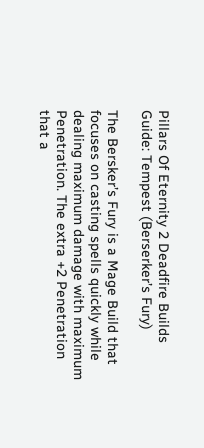Pillars Of Eternity 2 Deadfire Builds Guide: Tempest (Berserker’s Fury)

The Bersker’s Fury is a Mage Build that focuses on casting spells quickly while dealing maximum damage with maximum Penetration. The extra +2 Penetration that a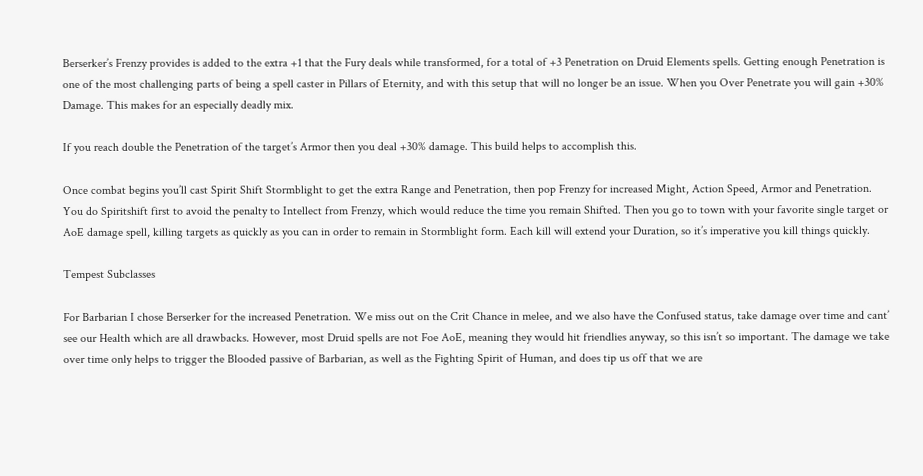Berserker’s Frenzy provides is added to the extra +1 that the Fury deals while transformed, for a total of +3 Penetration on Druid Elements spells. Getting enough Penetration is one of the most challenging parts of being a spell caster in Pillars of Eternity, and with this setup that will no longer be an issue. When you Over Penetrate you will gain +30% Damage. This makes for an especially deadly mix.

If you reach double the Penetration of the target’s Armor then you deal +30% damage. This build helps to accomplish this.

Once combat begins you’ll cast Spirit Shift Stormblight to get the extra Range and Penetration, then pop Frenzy for increased Might, Action Speed, Armor and Penetration. You do Spiritshift first to avoid the penalty to Intellect from Frenzy, which would reduce the time you remain Shifted. Then you go to town with your favorite single target or AoE damage spell, killing targets as quickly as you can in order to remain in Stormblight form. Each kill will extend your Duration, so it’s imperative you kill things quickly.

Tempest Subclasses

For Barbarian I chose Berserker for the increased Penetration. We miss out on the Crit Chance in melee, and we also have the Confused status, take damage over time and cant’ see our Health which are all drawbacks. However, most Druid spells are not Foe AoE, meaning they would hit friendlies anyway, so this isn’t so important. The damage we take over time only helps to trigger the Blooded passive of Barbarian, as well as the Fighting Spirit of Human, and does tip us off that we are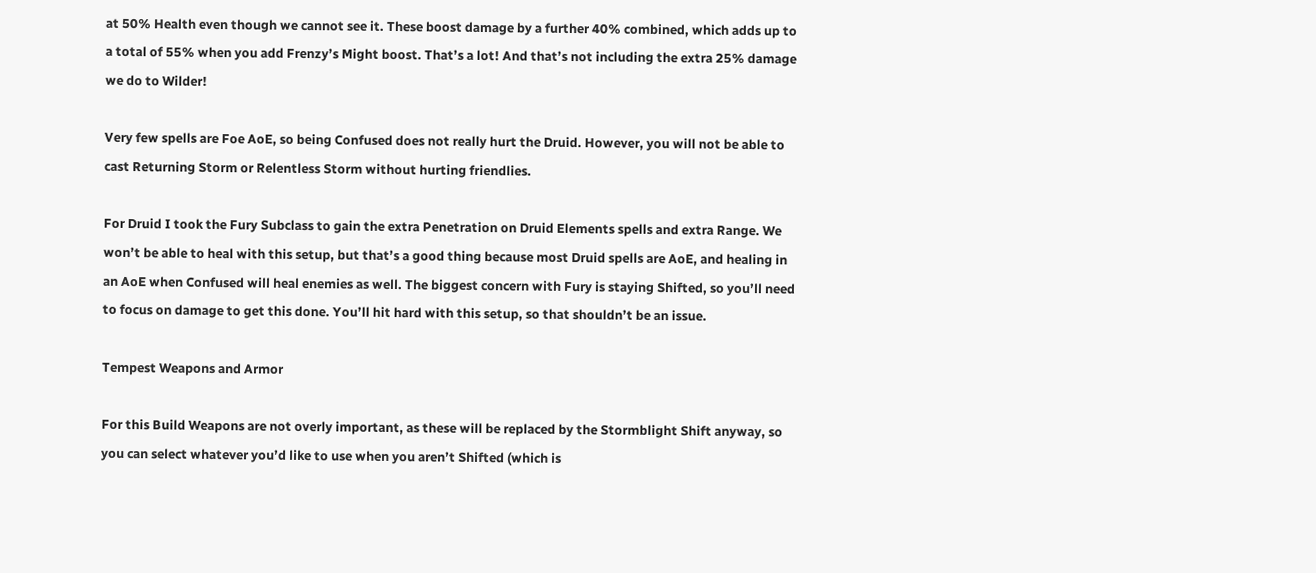at 50% Health even though we cannot see it. These boost damage by a further 40% combined, which adds up to a total of 55% when you add Frenzy’s Might boost. That’s a lot! And that’s not including the extra 25% damage we do to Wilder!

Very few spells are Foe AoE, so being Confused does not really hurt the Druid. However, you will not be able to cast Returning Storm or Relentless Storm without hurting friendlies.

For Druid I took the Fury Subclass to gain the extra Penetration on Druid Elements spells and extra Range. We won’t be able to heal with this setup, but that’s a good thing because most Druid spells are AoE, and healing in an AoE when Confused will heal enemies as well. The biggest concern with Fury is staying Shifted, so you’ll need to focus on damage to get this done. You’ll hit hard with this setup, so that shouldn’t be an issue.

Tempest Weapons and Armor

For this Build Weapons are not overly important, as these will be replaced by the Stormblight Shift anyway, so you can select whatever you’d like to use when you aren’t Shifted (which is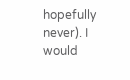hopefully never). I would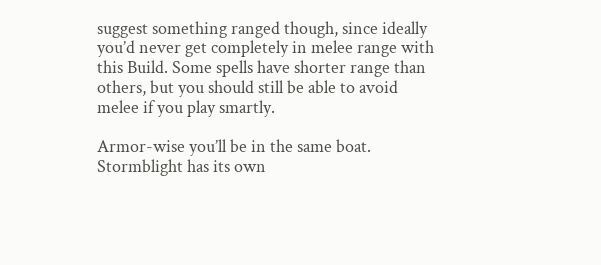suggest something ranged though, since ideally you’d never get completely in melee range with this Build. Some spells have shorter range than others, but you should still be able to avoid melee if you play smartly.

Armor-wise you’ll be in the same boat. Stormblight has its own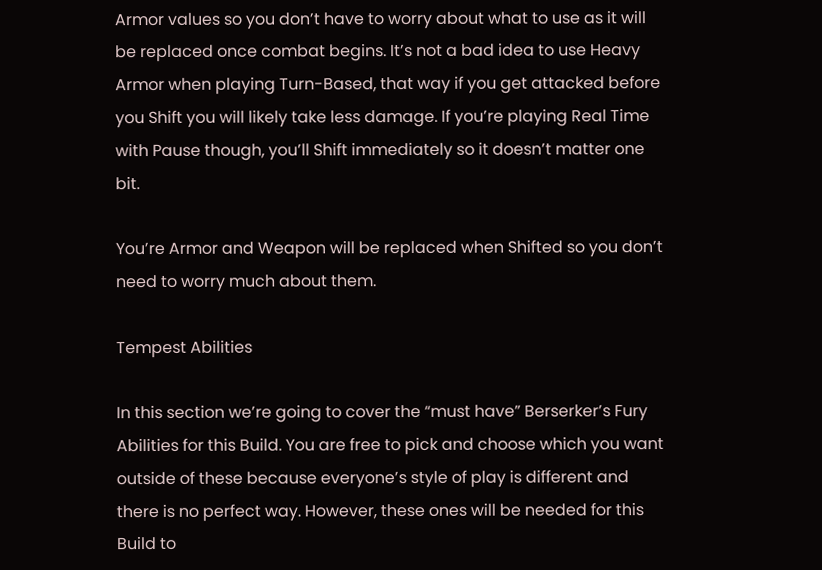Armor values so you don’t have to worry about what to use as it will be replaced once combat begins. It’s not a bad idea to use Heavy Armor when playing Turn-Based, that way if you get attacked before you Shift you will likely take less damage. If you’re playing Real Time with Pause though, you’ll Shift immediately so it doesn’t matter one bit.

You’re Armor and Weapon will be replaced when Shifted so you don’t need to worry much about them.

Tempest Abilities

In this section we’re going to cover the “must have” Berserker’s Fury Abilities for this Build. You are free to pick and choose which you want outside of these because everyone’s style of play is different and there is no perfect way. However, these ones will be needed for this Build to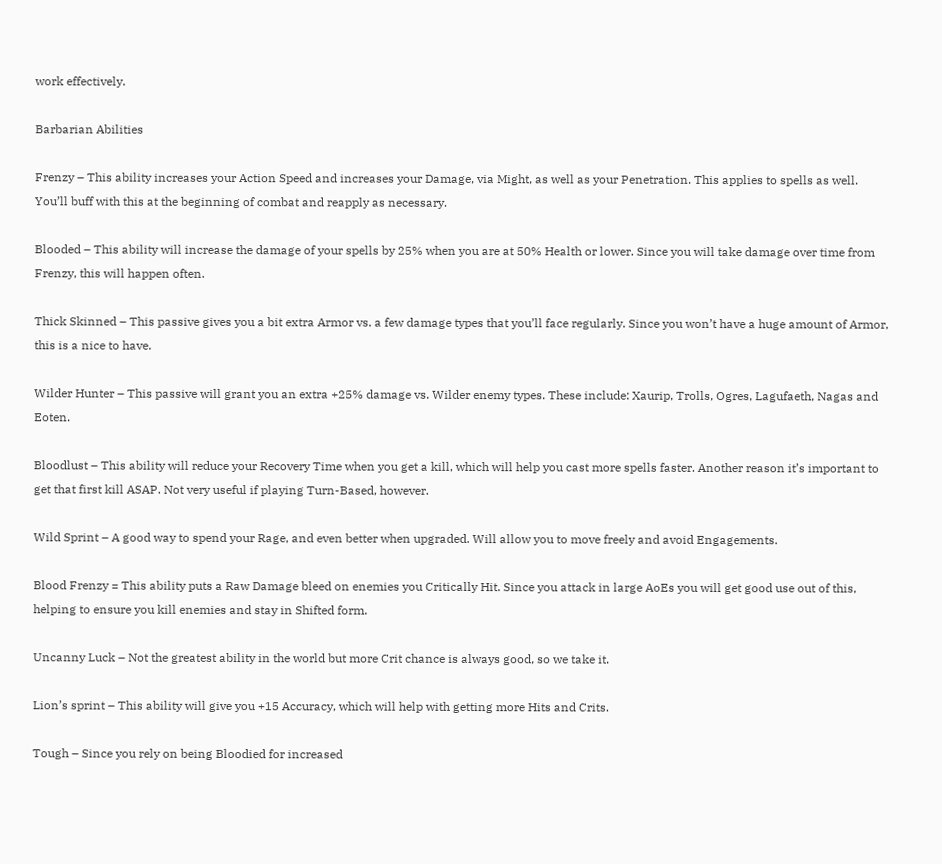work effectively.

Barbarian Abilities

Frenzy – This ability increases your Action Speed and increases your Damage, via Might, as well as your Penetration. This applies to spells as well. You’ll buff with this at the beginning of combat and reapply as necessary.

Blooded – This ability will increase the damage of your spells by 25% when you are at 50% Health or lower. Since you will take damage over time from Frenzy, this will happen often.

Thick Skinned – This passive gives you a bit extra Armor vs. a few damage types that you’ll face regularly. Since you won’t have a huge amount of Armor, this is a nice to have.

Wilder Hunter – This passive will grant you an extra +25% damage vs. Wilder enemy types. These include: Xaurip, Trolls, Ogres, Lagufaeth, Nagas and Eoten.

Bloodlust – This ability will reduce your Recovery Time when you get a kill, which will help you cast more spells faster. Another reason it’s important to get that first kill ASAP. Not very useful if playing Turn-Based, however.

Wild Sprint – A good way to spend your Rage, and even better when upgraded. Will allow you to move freely and avoid Engagements.

Blood Frenzy = This ability puts a Raw Damage bleed on enemies you Critically Hit. Since you attack in large AoEs you will get good use out of this, helping to ensure you kill enemies and stay in Shifted form.

Uncanny Luck – Not the greatest ability in the world but more Crit chance is always good, so we take it.

Lion’s sprint – This ability will give you +15 Accuracy, which will help with getting more Hits and Crits.

Tough – Since you rely on being Bloodied for increased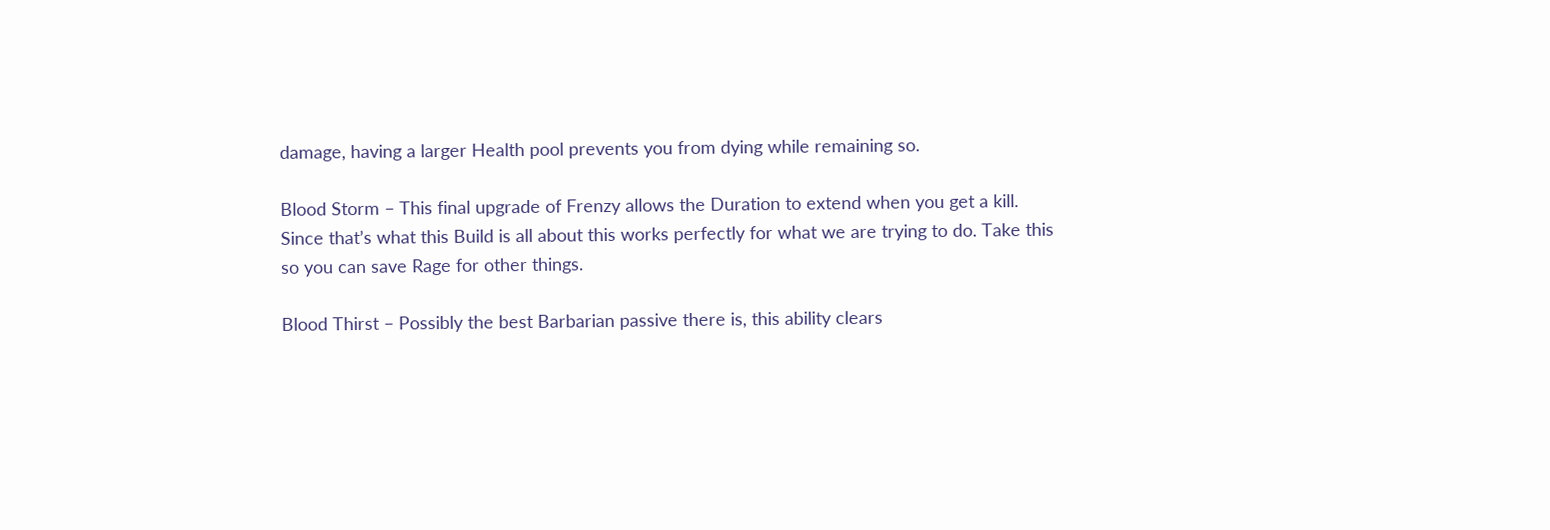damage, having a larger Health pool prevents you from dying while remaining so.

Blood Storm – This final upgrade of Frenzy allows the Duration to extend when you get a kill. Since that’s what this Build is all about this works perfectly for what we are trying to do. Take this so you can save Rage for other things.

Blood Thirst – Possibly the best Barbarian passive there is, this ability clears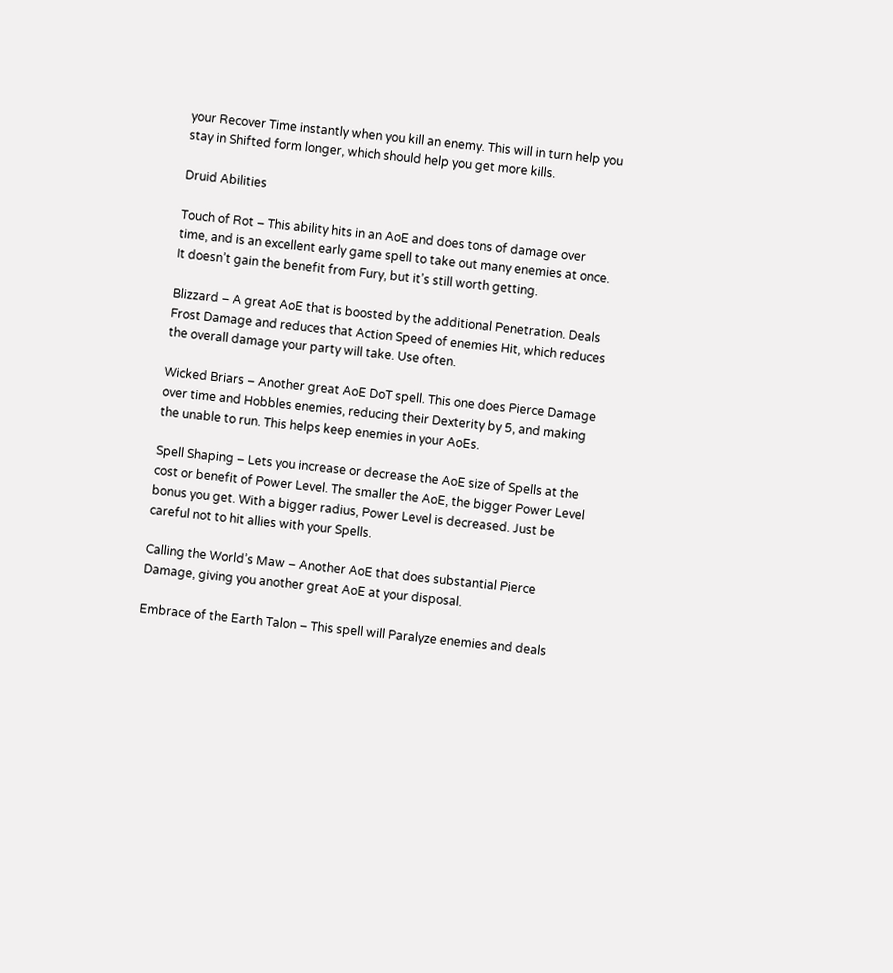your Recover Time instantly when you kill an enemy. This will in turn help you stay in Shifted form longer, which should help you get more kills.

Druid Abilities

Touch of Rot – This ability hits in an AoE and does tons of damage over time, and is an excellent early game spell to take out many enemies at once. It doesn’t gain the benefit from Fury, but it’s still worth getting.

Blizzard – A great AoE that is boosted by the additional Penetration. Deals Frost Damage and reduces that Action Speed of enemies Hit, which reduces the overall damage your party will take. Use often.

Wicked Briars – Another great AoE DoT spell. This one does Pierce Damage over time and Hobbles enemies, reducing their Dexterity by 5, and making the unable to run. This helps keep enemies in your AoEs.

Spell Shaping – Lets you increase or decrease the AoE size of Spells at the cost or benefit of Power Level. The smaller the AoE, the bigger Power Level bonus you get. With a bigger radius, Power Level is decreased. Just be careful not to hit allies with your Spells.

Calling the World’s Maw – Another AoE that does substantial Pierce Damage, giving you another great AoE at your disposal.

Embrace of the Earth Talon – This spell will Paralyze enemies and deals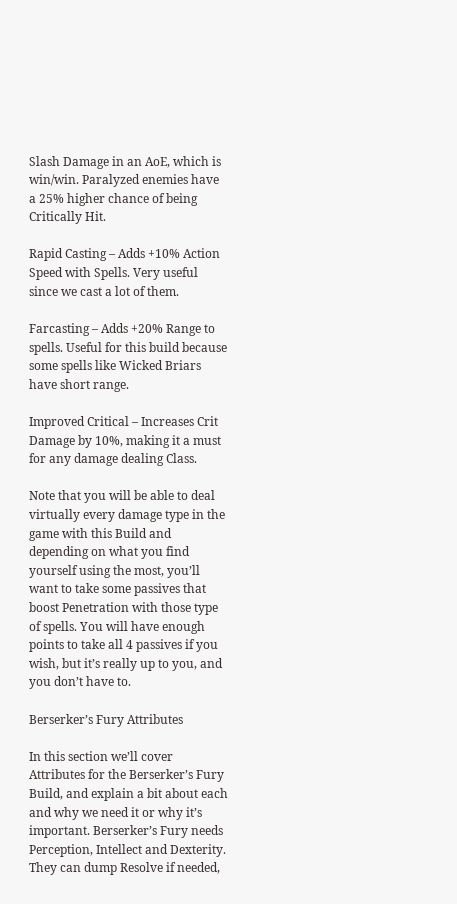Slash Damage in an AoE, which is win/win. Paralyzed enemies have a 25% higher chance of being Critically Hit.

Rapid Casting – Adds +10% Action Speed with Spells. Very useful since we cast a lot of them.

Farcasting – Adds +20% Range to spells. Useful for this build because some spells like Wicked Briars have short range.

Improved Critical – Increases Crit Damage by 10%, making it a must for any damage dealing Class.

Note that you will be able to deal virtually every damage type in the game with this Build and depending on what you find yourself using the most, you’ll want to take some passives that boost Penetration with those type of spells. You will have enough points to take all 4 passives if you wish, but it’s really up to you, and you don’t have to.

Berserker’s Fury Attributes

In this section we’ll cover Attributes for the Berserker’s Fury Build, and explain a bit about each and why we need it or why it’s important. Berserker’s Fury needs Perception, Intellect and Dexterity. They can dump Resolve if needed,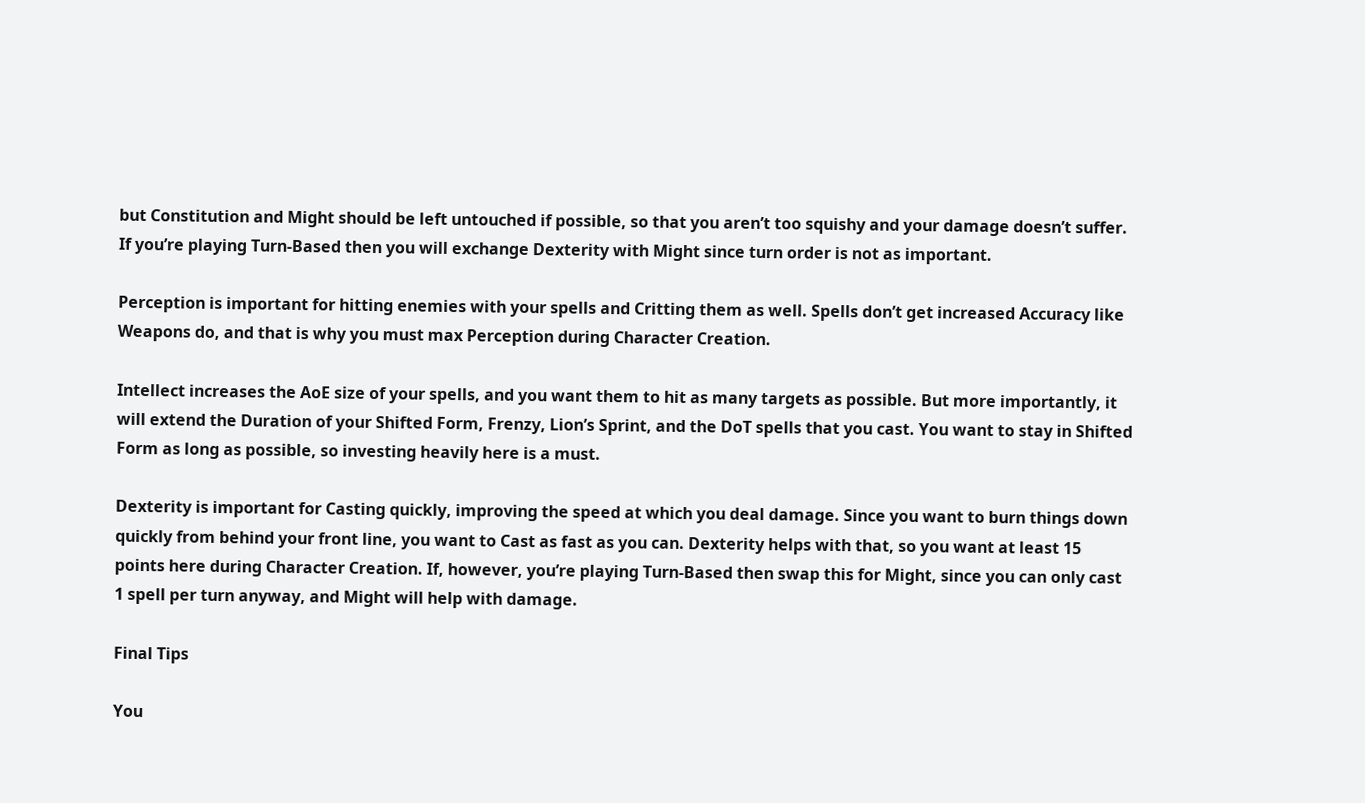but Constitution and Might should be left untouched if possible, so that you aren’t too squishy and your damage doesn’t suffer. If you’re playing Turn-Based then you will exchange Dexterity with Might since turn order is not as important.

Perception is important for hitting enemies with your spells and Critting them as well. Spells don’t get increased Accuracy like Weapons do, and that is why you must max Perception during Character Creation.

Intellect increases the AoE size of your spells, and you want them to hit as many targets as possible. But more importantly, it will extend the Duration of your Shifted Form, Frenzy, Lion’s Sprint, and the DoT spells that you cast. You want to stay in Shifted Form as long as possible, so investing heavily here is a must.

Dexterity is important for Casting quickly, improving the speed at which you deal damage. Since you want to burn things down quickly from behind your front line, you want to Cast as fast as you can. Dexterity helps with that, so you want at least 15 points here during Character Creation. If, however, you’re playing Turn-Based then swap this for Might, since you can only cast 1 spell per turn anyway, and Might will help with damage.

Final Tips

You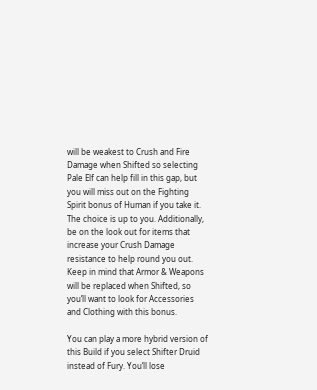will be weakest to Crush and Fire Damage when Shifted so selecting Pale Elf can help fill in this gap, but you will miss out on the Fighting Spirit bonus of Human if you take it. The choice is up to you. Additionally, be on the look out for items that increase your Crush Damage resistance to help round you out. Keep in mind that Armor & Weapons will be replaced when Shifted, so you’ll want to look for Accessories and Clothing with this bonus.

You can play a more hybrid version of this Build if you select Shifter Druid instead of Fury. You’ll lose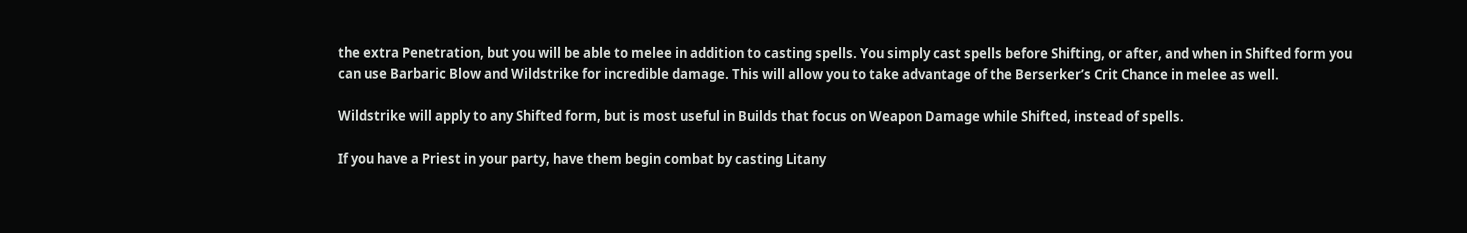the extra Penetration, but you will be able to melee in addition to casting spells. You simply cast spells before Shifting, or after, and when in Shifted form you can use Barbaric Blow and Wildstrike for incredible damage. This will allow you to take advantage of the Berserker’s Crit Chance in melee as well.

Wildstrike will apply to any Shifted form, but is most useful in Builds that focus on Weapon Damage while Shifted, instead of spells.

If you have a Priest in your party, have them begin combat by casting Litany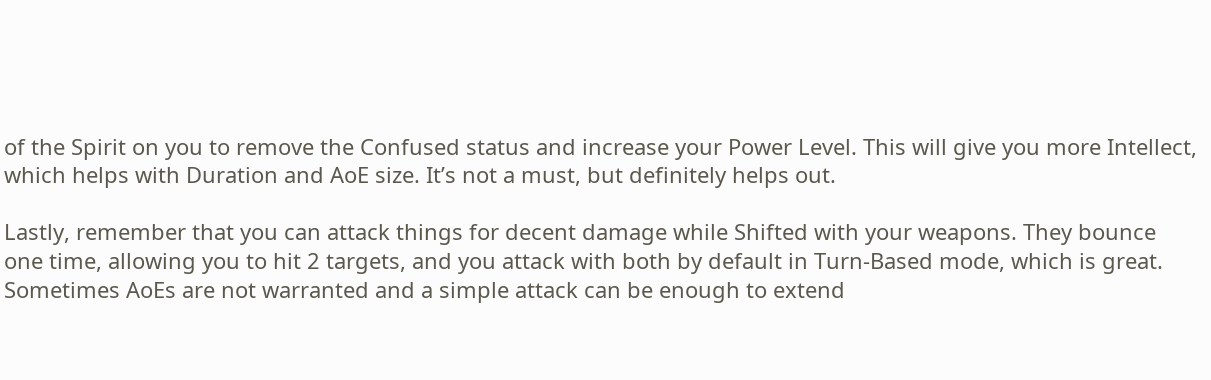of the Spirit on you to remove the Confused status and increase your Power Level. This will give you more Intellect, which helps with Duration and AoE size. It’s not a must, but definitely helps out.

Lastly, remember that you can attack things for decent damage while Shifted with your weapons. They bounce one time, allowing you to hit 2 targets, and you attack with both by default in Turn-Based mode, which is great. Sometimes AoEs are not warranted and a simple attack can be enough to extend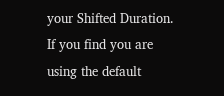your Shifted Duration. If you find you are using the default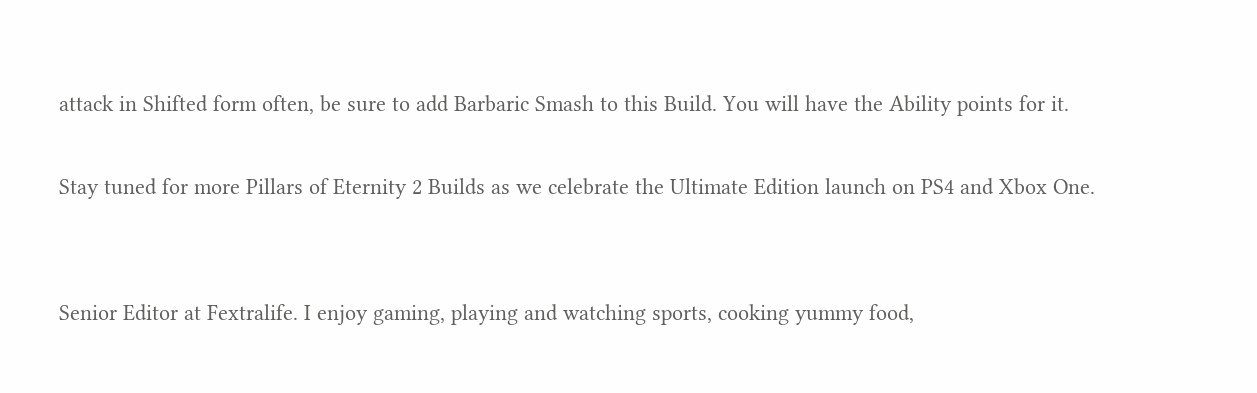attack in Shifted form often, be sure to add Barbaric Smash to this Build. You will have the Ability points for it.

Stay tuned for more Pillars of Eternity 2 Builds as we celebrate the Ultimate Edition launch on PS4 and Xbox One.


Senior Editor at Fextralife. I enjoy gaming, playing and watching sports, cooking yummy food,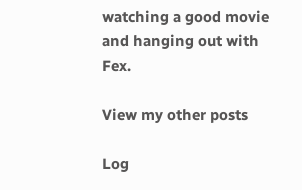watching a good movie and hanging out with Fex.

View my other posts

Log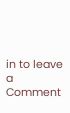in to leave a Comment